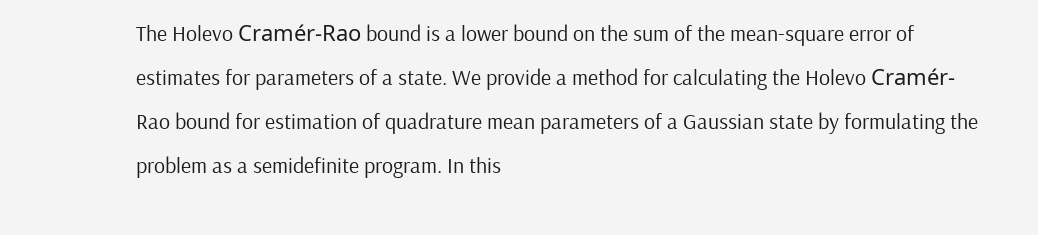The Holevo Cramér-Rao bound is a lower bound on the sum of the mean-square error of estimates for parameters of a state. We provide a method for calculating the Holevo Cramér-Rao bound for estimation of quadrature mean parameters of a Gaussian state by formulating the problem as a semidefinite program. In this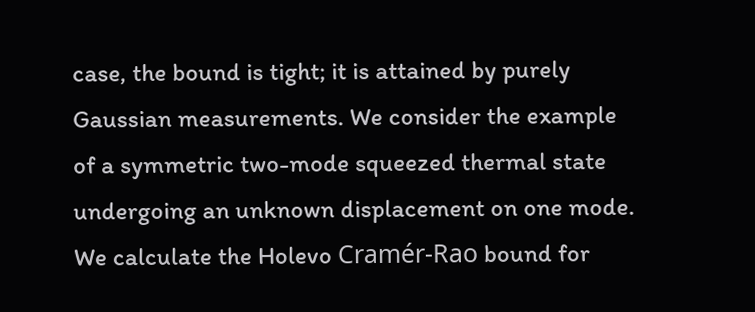case, the bound is tight; it is attained by purely Gaussian measurements. We consider the example of a symmetric two-mode squeezed thermal state undergoing an unknown displacement on one mode. We calculate the Holevo Cramér-Rao bound for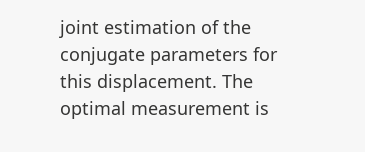joint estimation of the conjugate parameters for this displacement. The optimal measurement is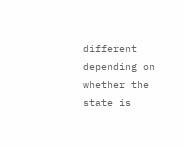different depending on whether the state is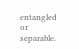entangled or separable.